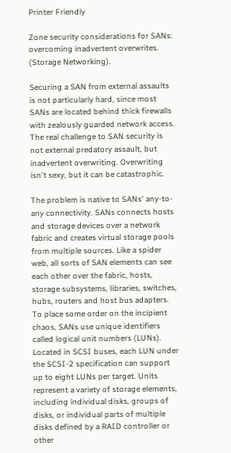Printer Friendly

Zone security considerations for SANs: overcoming inadvertent overwrites. (Storage Networking).

Securing a SAN from external assaults is not particularly hard, since most SANs are located behind thick firewalls with zealously guarded network access. The real challenge to SAN security is not external predatory assault, but inadvertent overwriting. Overwriting isn't sexy, but it can be catastrophic.

The problem is native to SANs' any-to-any connectivity. SANs connects hosts and storage devices over a network fabric and creates virtual storage pools from multiple sources. Like a spider web, all sorts of SAN elements can see each other over the fabric, hosts, storage subsystems, libraries, switches, hubs, routers and host bus adapters. To place some order on the incipient chaos, SANs use unique identifiers called logical unit numbers (LUNs). Located in SCSI buses, each LUN under the SCSI-2 specification can support up to eight LUNs per target. Units represent a variety of storage elements, including individual disks, groups of disks, or individual parts of multiple disks defined by a RAID controller or other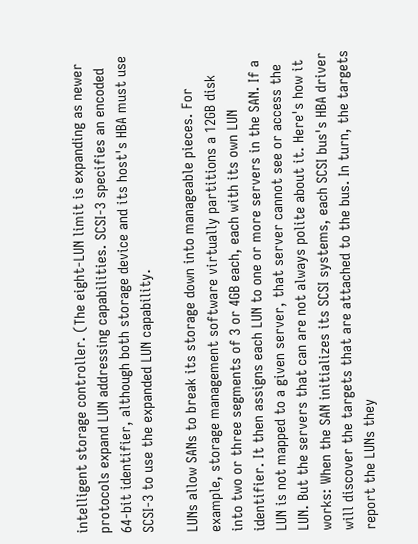intelligent storage controller. (The eight-LUN limit is expanding as newer protocols expand LUN addressing capabilities. SCSI-3 specifies an encoded 64-bit identifier, although both storage device and its host's HBA must use SCSI-3 to use the expanded LUN capability.

LUNs allow SANs to break its storage down into manageable pieces. For example, storage management software virtually partitions a 12GB disk into two or three segments of 3 or 4GB each, each with its own LUN identifier. It then assigns each LUN to one or more servers in the SAN. If a LUN is not mapped to a given server, that server cannot see or access the LUN. But the servers that can are not always polite about it. Here's how it works: When the SAN initializes its SCSI systems, each SCSI bus's HBA driver will discover the targets that are attached to the bus. In turn, the targets report the LUNs they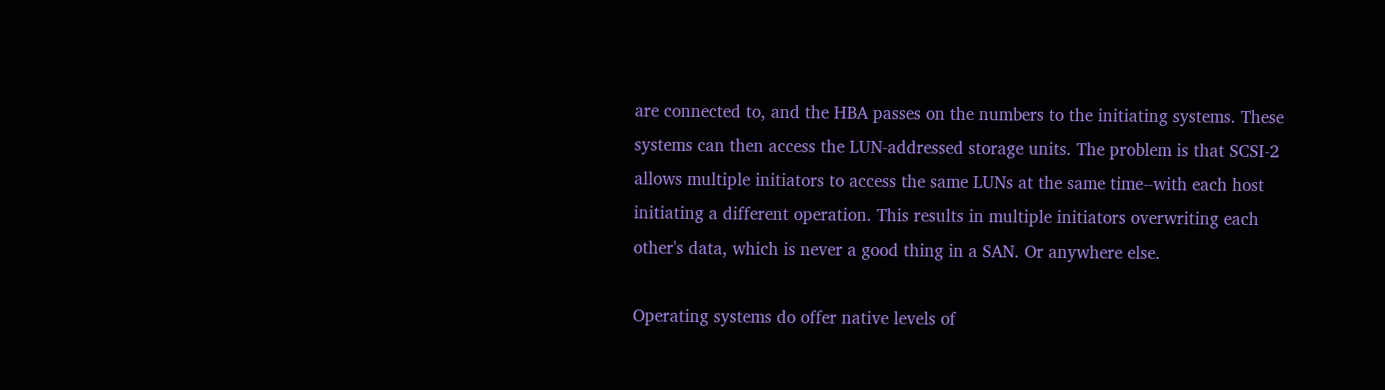are connected to, and the HBA passes on the numbers to the initiating systems. These systems can then access the LUN-addressed storage units. The problem is that SCSI-2 allows multiple initiators to access the same LUNs at the same time--with each host initiating a different operation. This results in multiple initiators overwriting each other's data, which is never a good thing in a SAN. Or anywhere else.

Operating systems do offer native levels of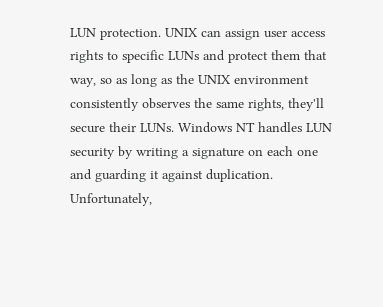LUN protection. UNIX can assign user access rights to specific LUNs and protect them that way, so as long as the UNIX environment consistently observes the same rights, they'll secure their LUNs. Windows NT handles LUN security by writing a signature on each one and guarding it against duplication. Unfortunately,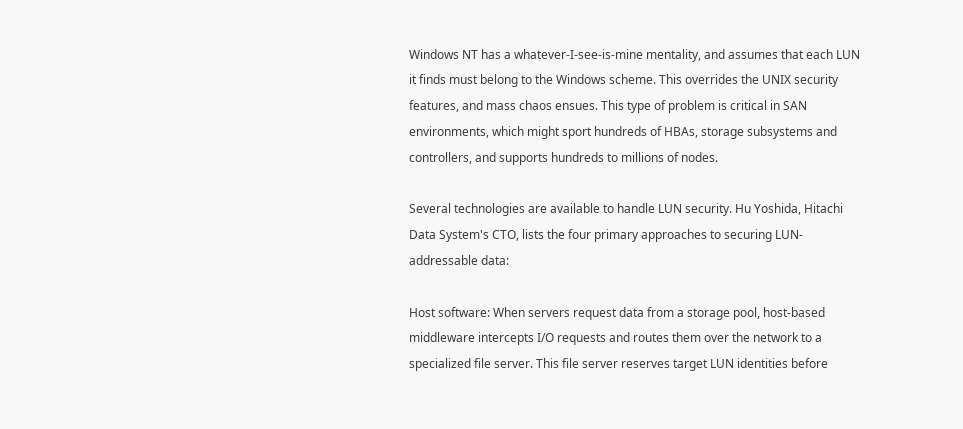Windows NT has a whatever-I-see-is-mine mentality, and assumes that each LUN it finds must belong to the Windows scheme. This overrides the UNIX security features, and mass chaos ensues. This type of problem is critical in SAN environments, which might sport hundreds of HBAs, storage subsystems and controllers, and supports hundreds to millions of nodes.

Several technologies are available to handle LUN security. Hu Yoshida, Hitachi Data System's CTO, lists the four primary approaches to securing LUN-addressable data:

Host software: When servers request data from a storage pool, host-based middleware intercepts I/O requests and routes them over the network to a specialized file server. This file server reserves target LUN identities before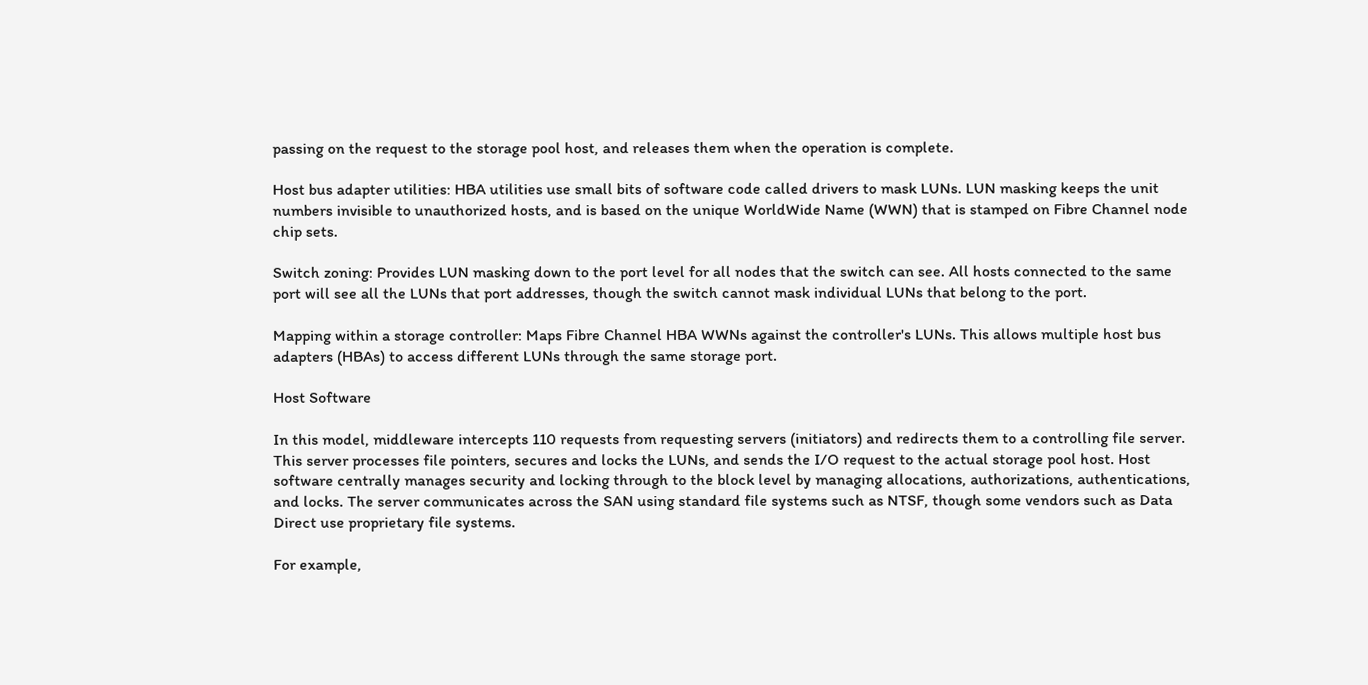passing on the request to the storage pool host, and releases them when the operation is complete.

Host bus adapter utilities: HBA utilities use small bits of software code called drivers to mask LUNs. LUN masking keeps the unit numbers invisible to unauthorized hosts, and is based on the unique WorldWide Name (WWN) that is stamped on Fibre Channel node chip sets.

Switch zoning: Provides LUN masking down to the port level for all nodes that the switch can see. All hosts connected to the same port will see all the LUNs that port addresses, though the switch cannot mask individual LUNs that belong to the port.

Mapping within a storage controller: Maps Fibre Channel HBA WWNs against the controller's LUNs. This allows multiple host bus adapters (HBAs) to access different LUNs through the same storage port.

Host Software

In this model, middleware intercepts 110 requests from requesting servers (initiators) and redirects them to a controlling file server. This server processes file pointers, secures and locks the LUNs, and sends the I/O request to the actual storage pool host. Host software centrally manages security and locking through to the block level by managing allocations, authorizations, authentications, and locks. The server communicates across the SAN using standard file systems such as NTSF, though some vendors such as Data Direct use proprietary file systems.

For example,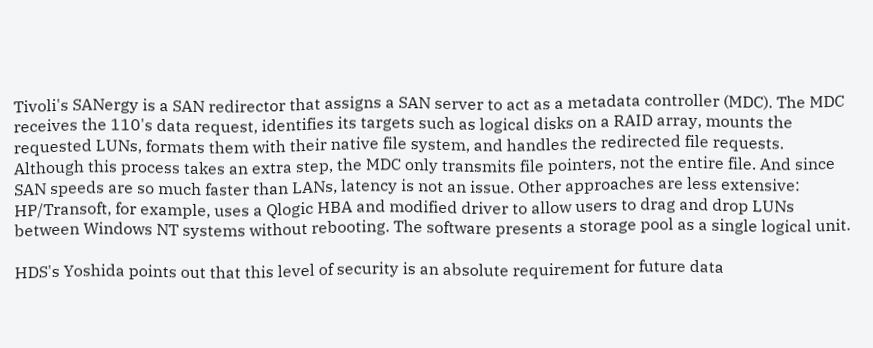Tivoli's SANergy is a SAN redirector that assigns a SAN server to act as a metadata controller (MDC). The MDC receives the 110's data request, identifies its targets such as logical disks on a RAID array, mounts the requested LUNs, formats them with their native file system, and handles the redirected file requests. Although this process takes an extra step, the MDC only transmits file pointers, not the entire file. And since SAN speeds are so much faster than LANs, latency is not an issue. Other approaches are less extensive: HP/Transoft, for example, uses a Qlogic HBA and modified driver to allow users to drag and drop LUNs between Windows NT systems without rebooting. The software presents a storage pool as a single logical unit.

HDS's Yoshida points out that this level of security is an absolute requirement for future data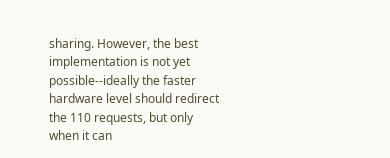sharing. However, the best implementation is not yet possible--ideally the faster hardware level should redirect the 110 requests, but only when it can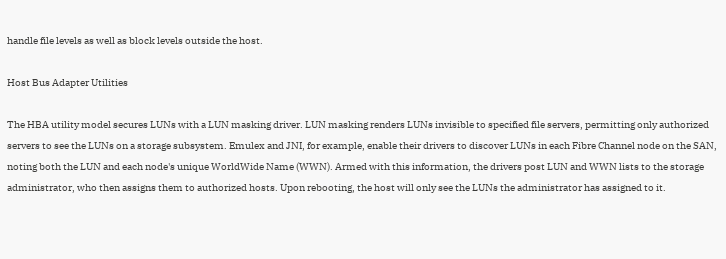handle file levels as well as block levels outside the host.

Host Bus Adapter Utilities

The HBA utility model secures LUNs with a LUN masking driver. LUN masking renders LUNs invisible to specified file servers, permitting only authorized servers to see the LUNs on a storage subsystem. Emulex and JNI, for example, enable their drivers to discover LUNs in each Fibre Channel node on the SAN, noting both the LUN and each node's unique WorldWide Name (WWN). Armed with this information, the drivers post LUN and WWN lists to the storage administrator, who then assigns them to authorized hosts. Upon rebooting, the host will only see the LUNs the administrator has assigned to it.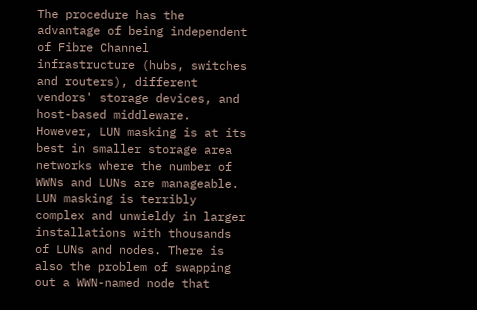The procedure has the advantage of being independent of Fibre Channel infrastructure (hubs, switches and routers), different vendors' storage devices, and host-based middleware. However, LUN masking is at its best in smaller storage area networks where the number of WWNs and LUNs are manageable. LUN masking is terribly complex and unwieldy in larger installations with thousands of LUNs and nodes. There is also the problem of swapping out a WWN-named node that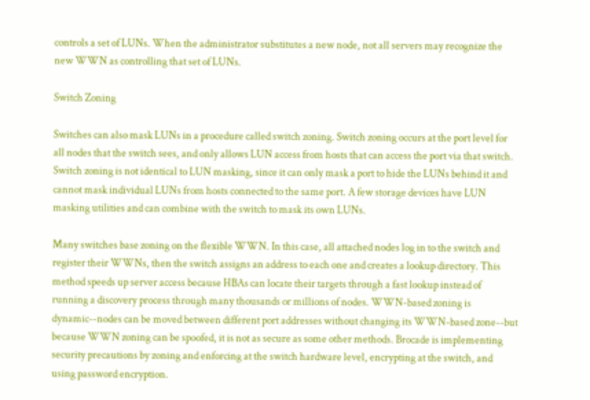controls a set of LUNs. When the administrator substitutes a new node, not all servers may recognize the new WWN as controlling that set of LUNs.

Switch Zoning

Switches can also mask LUNs in a procedure called switch zoning. Switch zoning occurs at the port level for all nodes that the switch sees, and only allows LUN access from hosts that can access the port via that switch. Switch zoning is not identical to LUN masking, since it can only mask a port to hide the LUNs behind it and cannot mask individual LUNs from hosts connected to the same port. A few storage devices have LUN masking utilities and can combine with the switch to mask its own LUNs.

Many switches base zoning on the flexible WWN. In this case, all attached nodes log in to the switch and register their WWNs, then the switch assigns an address to each one and creates a lookup directory. This method speeds up server access because HBAs can locate their targets through a fast lookup instead of running a discovery process through many thousands or millions of nodes. WWN-based zoning is dynamic--nodes can be moved between different port addresses without changing its WWN-based zone--but because WWN zoning can be spoofed, it is not as secure as some other methods. Brocade is implementing security precautions by zoning and enforcing at the switch hardware level, encrypting at the switch, and using password encryption.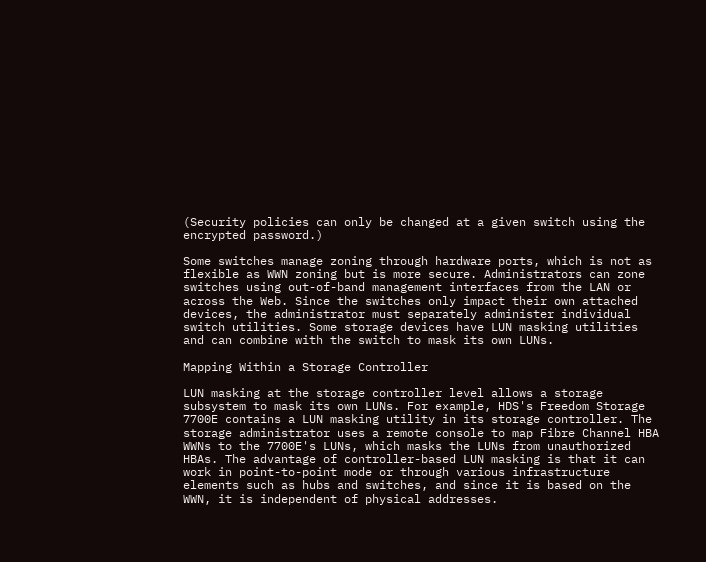(Security policies can only be changed at a given switch using the encrypted password.)

Some switches manage zoning through hardware ports, which is not as flexible as WWN zoning but is more secure. Administrators can zone switches using out-of-band management interfaces from the LAN or across the Web. Since the switches only impact their own attached devices, the administrator must separately administer individual switch utilities. Some storage devices have LUN masking utilities and can combine with the switch to mask its own LUNs.

Mapping Within a Storage Controller

LUN masking at the storage controller level allows a storage subsystem to mask its own LUNs. For example, HDS's Freedom Storage 7700E contains a LUN masking utility in its storage controller. The storage administrator uses a remote console to map Fibre Channel HBA WWNs to the 7700E's LUNs, which masks the LUNs from unauthorized HBAs. The advantage of controller-based LUN masking is that it can work in point-to-point mode or through various infrastructure elements such as hubs and switches, and since it is based on the WWN, it is independent of physical addresses.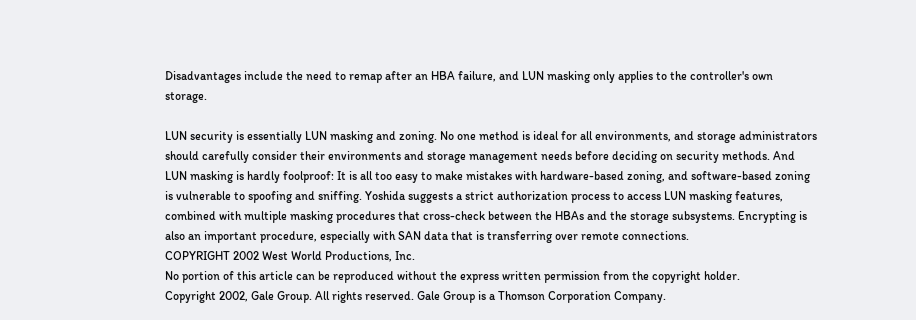Disadvantages include the need to remap after an HBA failure, and LUN masking only applies to the controller's own storage.

LUN security is essentially LUN masking and zoning. No one method is ideal for all environments, and storage administrators should carefully consider their environments and storage management needs before deciding on security methods. And LUN masking is hardly foolproof: It is all too easy to make mistakes with hardware-based zoning, and software-based zoning is vulnerable to spoofing and sniffing. Yoshida suggests a strict authorization process to access LUN masking features, combined with multiple masking procedures that cross-check between the HBAs and the storage subsystems. Encrypting is also an important procedure, especially with SAN data that is transferring over remote connections.
COPYRIGHT 2002 West World Productions, Inc.
No portion of this article can be reproduced without the express written permission from the copyright holder.
Copyright 2002, Gale Group. All rights reserved. Gale Group is a Thomson Corporation Company.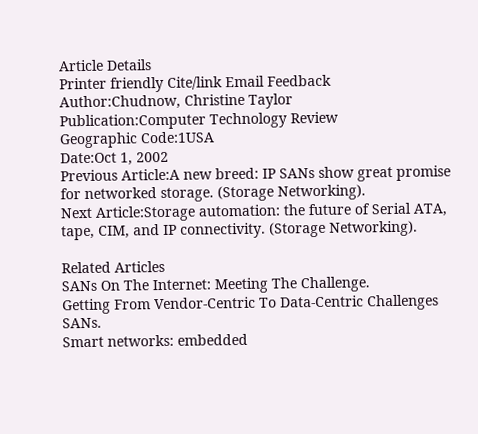Article Details
Printer friendly Cite/link Email Feedback
Author:Chudnow, Christine Taylor
Publication:Computer Technology Review
Geographic Code:1USA
Date:Oct 1, 2002
Previous Article:A new breed: IP SANs show great promise for networked storage. (Storage Networking).
Next Article:Storage automation: the future of Serial ATA, tape, CIM, and IP connectivity. (Storage Networking).

Related Articles
SANs On The Internet: Meeting The Challenge.
Getting From Vendor-Centric To Data-Centric Challenges SANs.
Smart networks: embedded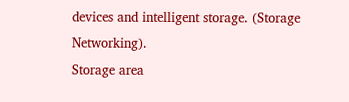devices and intelligent storage. (Storage Networking).
Storage area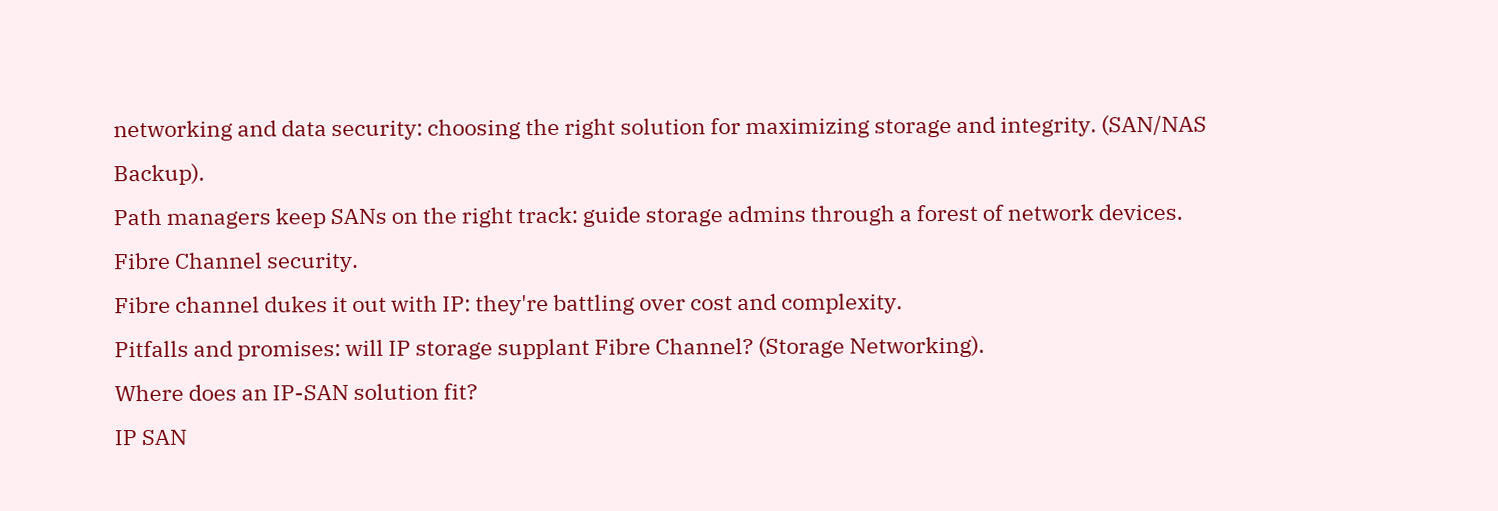networking and data security: choosing the right solution for maximizing storage and integrity. (SAN/NAS Backup).
Path managers keep SANs on the right track: guide storage admins through a forest of network devices.
Fibre Channel security.
Fibre channel dukes it out with IP: they're battling over cost and complexity.
Pitfalls and promises: will IP storage supplant Fibre Channel? (Storage Networking).
Where does an IP-SAN solution fit?
IP SAN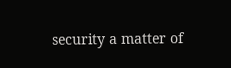security a matter of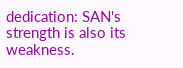dedication: SAN's strength is also its weakness.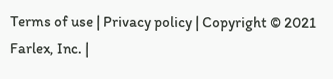Terms of use | Privacy policy | Copyright © 2021 Farlex, Inc. |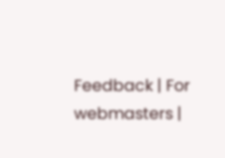Feedback | For webmasters |